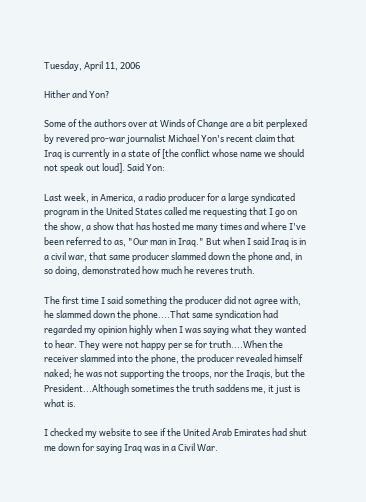Tuesday, April 11, 2006

Hither and Yon?

Some of the authors over at Winds of Change are a bit perplexed by revered pro-war journalist Michael Yon's recent claim that Iraq is currently in a state of [the conflict whose name we should not speak out loud]. Said Yon:

Last week, in America, a radio producer for a large syndicated program in the United States called me requesting that I go on the show, a show that has hosted me many times and where I've been referred to as, "Our man in Iraq." But when I said Iraq is in a civil war, that same producer slammed down the phone and, in so doing, demonstrated how much he reveres truth.

The first time I said something the producer did not agree with, he slammed down the phone....That same syndication had regarded my opinion highly when I was saying what they wanted to hear. They were not happy per se for truth....When the receiver slammed into the phone, the producer revealed himself naked; he was not supporting the troops, nor the Iraqis, but the President...Although sometimes the truth saddens me, it just is what is.

I checked my website to see if the United Arab Emirates had shut me down for saying Iraq was in a Civil War.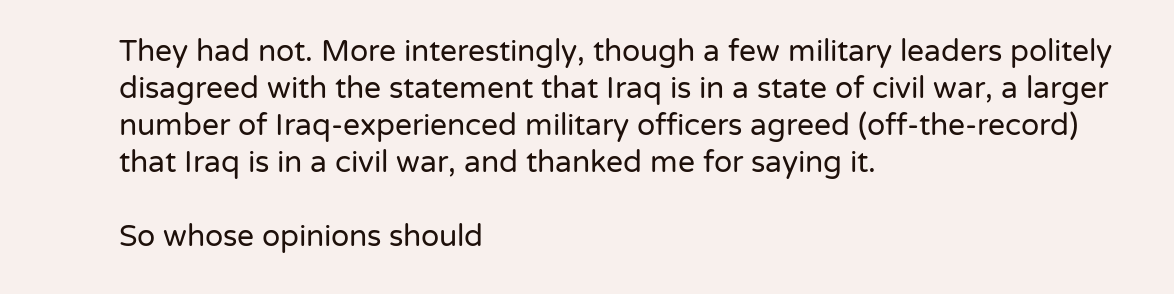They had not. More interestingly, though a few military leaders politely disagreed with the statement that Iraq is in a state of civil war, a larger number of Iraq-experienced military officers agreed (off-the-record) that Iraq is in a civil war, and thanked me for saying it.

So whose opinions should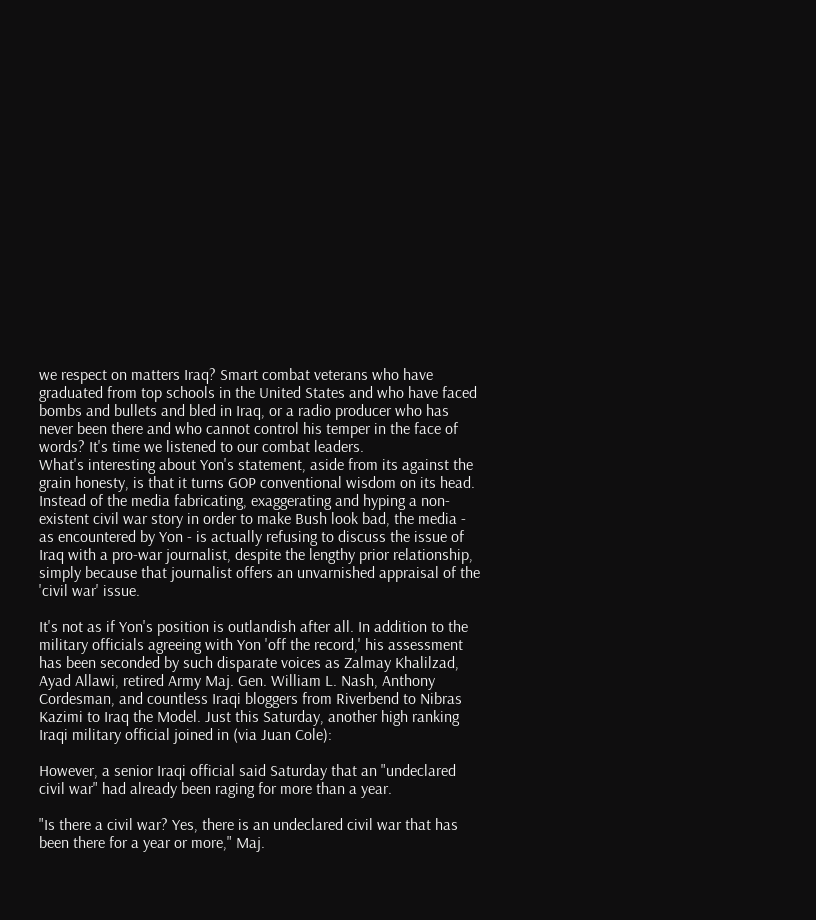we respect on matters Iraq? Smart combat veterans who have graduated from top schools in the United States and who have faced bombs and bullets and bled in Iraq, or a radio producer who has never been there and who cannot control his temper in the face of words? It's time we listened to our combat leaders.
What's interesting about Yon's statement, aside from its against the grain honesty, is that it turns GOP conventional wisdom on its head. Instead of the media fabricating, exaggerating and hyping a non-existent civil war story in order to make Bush look bad, the media - as encountered by Yon - is actually refusing to discuss the issue of Iraq with a pro-war journalist, despite the lengthy prior relationship, simply because that journalist offers an unvarnished appraisal of the 'civil war' issue.

It's not as if Yon's position is outlandish after all. In addition to the military officials agreeing with Yon 'off the record,' his assessment has been seconded by such disparate voices as Zalmay Khalilzad, Ayad Allawi, retired Army Maj. Gen. William L. Nash, Anthony Cordesman, and countless Iraqi bloggers from Riverbend to Nibras Kazimi to Iraq the Model. Just this Saturday, another high ranking Iraqi military official joined in (via Juan Cole):

However, a senior Iraqi official said Saturday that an "undeclared civil war" had already been raging for more than a year.

"Is there a civil war? Yes, there is an undeclared civil war that has been there for a year or more," Maj.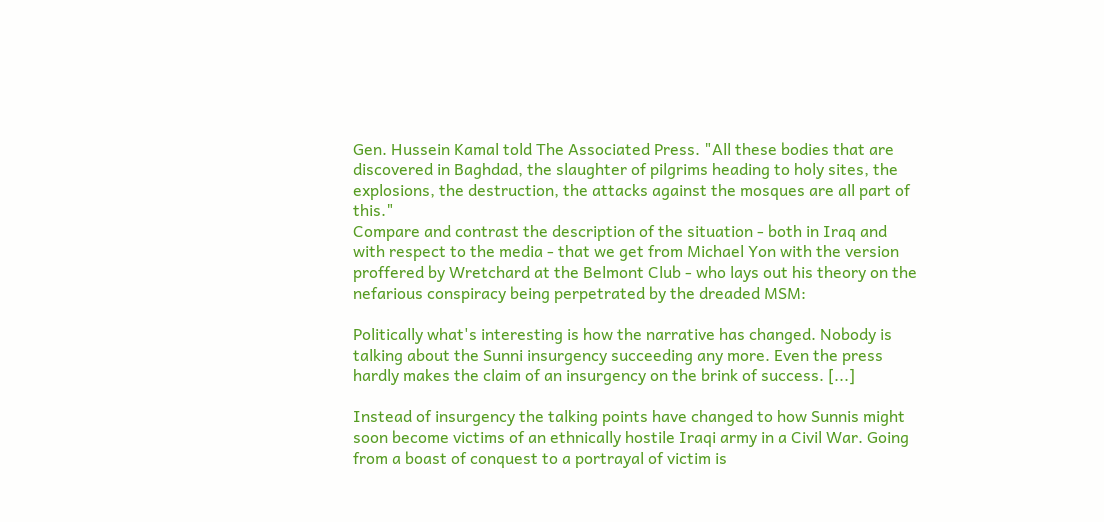Gen. Hussein Kamal told The Associated Press. "All these bodies that are discovered in Baghdad, the slaughter of pilgrims heading to holy sites, the explosions, the destruction, the attacks against the mosques are all part of this."
Compare and contrast the description of the situation - both in Iraq and with respect to the media - that we get from Michael Yon with the version proffered by Wretchard at the Belmont Club - who lays out his theory on the nefarious conspiracy being perpetrated by the dreaded MSM:

Politically what's interesting is how the narrative has changed. Nobody is talking about the Sunni insurgency succeeding any more. Even the press hardly makes the claim of an insurgency on the brink of success. [...]

Instead of insurgency the talking points have changed to how Sunnis might soon become victims of an ethnically hostile Iraqi army in a Civil War. Going from a boast of conquest to a portrayal of victim is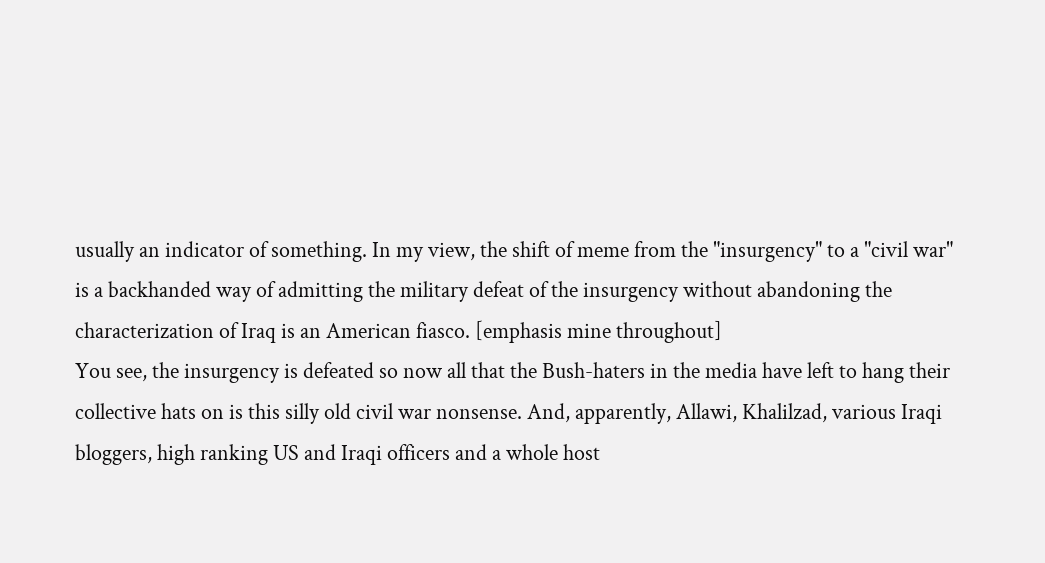usually an indicator of something. In my view, the shift of meme from the "insurgency" to a "civil war" is a backhanded way of admitting the military defeat of the insurgency without abandoning the characterization of Iraq is an American fiasco. [emphasis mine throughout]
You see, the insurgency is defeated so now all that the Bush-haters in the media have left to hang their collective hats on is this silly old civil war nonsense. And, apparently, Allawi, Khalilzad, various Iraqi bloggers, high ranking US and Iraqi officers and a whole host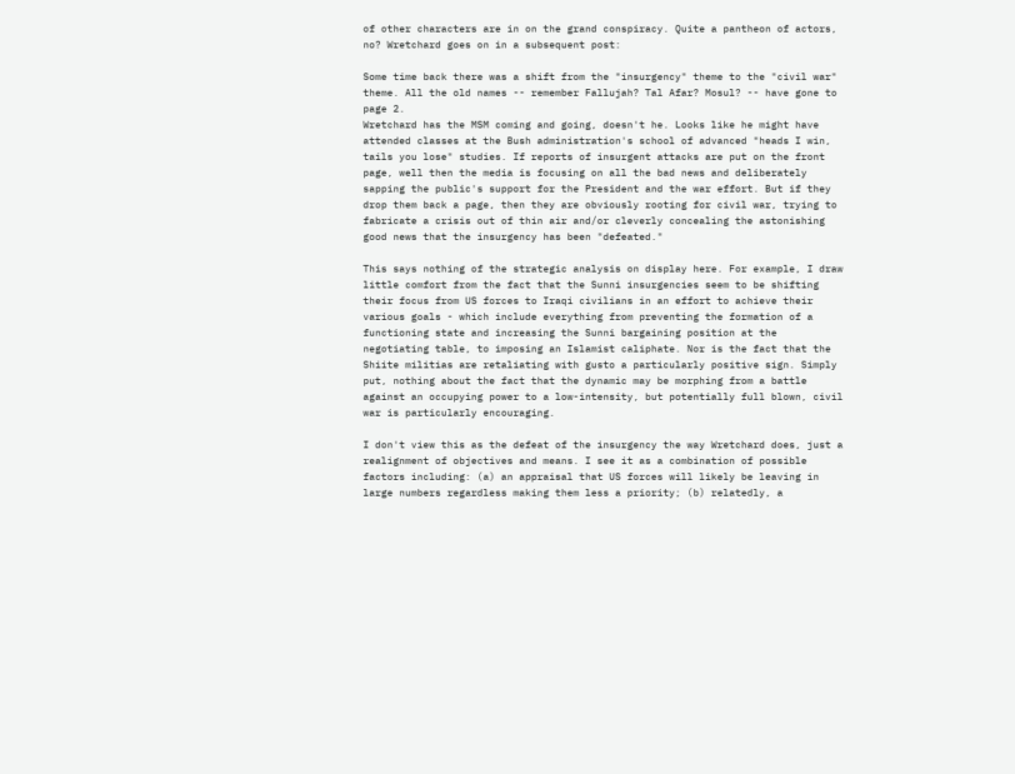of other characters are in on the grand conspiracy. Quite a pantheon of actors, no? Wretchard goes on in a subsequent post:

Some time back there was a shift from the "insurgency" theme to the "civil war" theme. All the old names -- remember Fallujah? Tal Afar? Mosul? -- have gone to page 2.
Wretchard has the MSM coming and going, doesn't he. Looks like he might have attended classes at the Bush administration's school of advanced "heads I win, tails you lose" studies. If reports of insurgent attacks are put on the front page, well then the media is focusing on all the bad news and deliberately sapping the public's support for the President and the war effort. But if they drop them back a page, then they are obviously rooting for civil war, trying to fabricate a crisis out of thin air and/or cleverly concealing the astonishing good news that the insurgency has been "defeated."

This says nothing of the strategic analysis on display here. For example, I draw little comfort from the fact that the Sunni insurgencies seem to be shifting their focus from US forces to Iraqi civilians in an effort to achieve their various goals - which include everything from preventing the formation of a functioning state and increasing the Sunni bargaining position at the negotiating table, to imposing an Islamist caliphate. Nor is the fact that the Shiite militias are retaliating with gusto a particularly positive sign. Simply put, nothing about the fact that the dynamic may be morphing from a battle against an occupying power to a low-intensity, but potentially full blown, civil war is particularly encouraging.

I don't view this as the defeat of the insurgency the way Wretchard does, just a realignment of objectives and means. I see it as a combination of possible factors including: (a) an appraisal that US forces will likely be leaving in large numbers regardless making them less a priority; (b) relatedly, a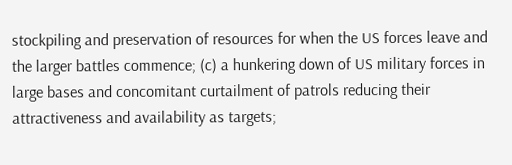stockpiling and preservation of resources for when the US forces leave and the larger battles commence; (c) a hunkering down of US military forces in large bases and concomitant curtailment of patrols reducing their attractiveness and availability as targets;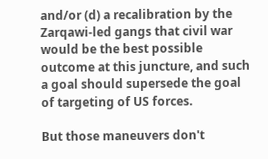and/or (d) a recalibration by the Zarqawi-led gangs that civil war would be the best possible outcome at this juncture, and such a goal should supersede the goal of targeting of US forces.

But those maneuvers don't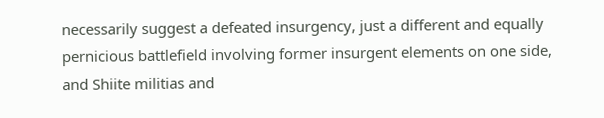necessarily suggest a defeated insurgency, just a different and equally pernicious battlefield involving former insurgent elements on one side, and Shiite militias and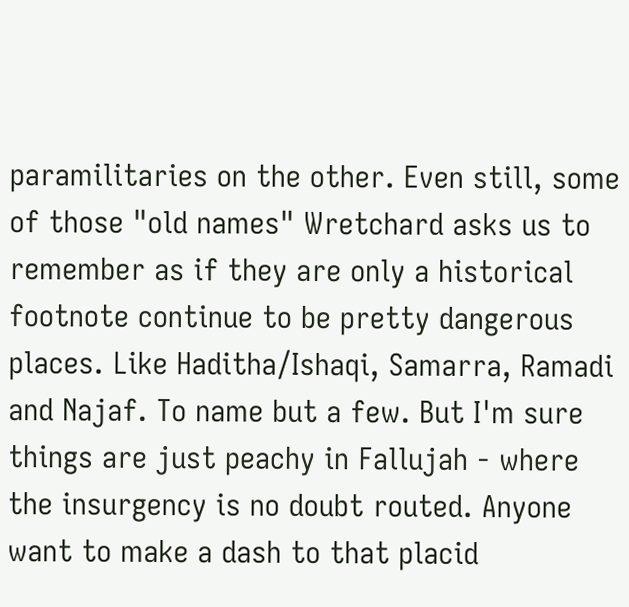paramilitaries on the other. Even still, some of those "old names" Wretchard asks us to remember as if they are only a historical footnote continue to be pretty dangerous places. Like Haditha/Ishaqi, Samarra, Ramadi and Najaf. To name but a few. But I'm sure things are just peachy in Fallujah - where the insurgency is no doubt routed. Anyone want to make a dash to that placid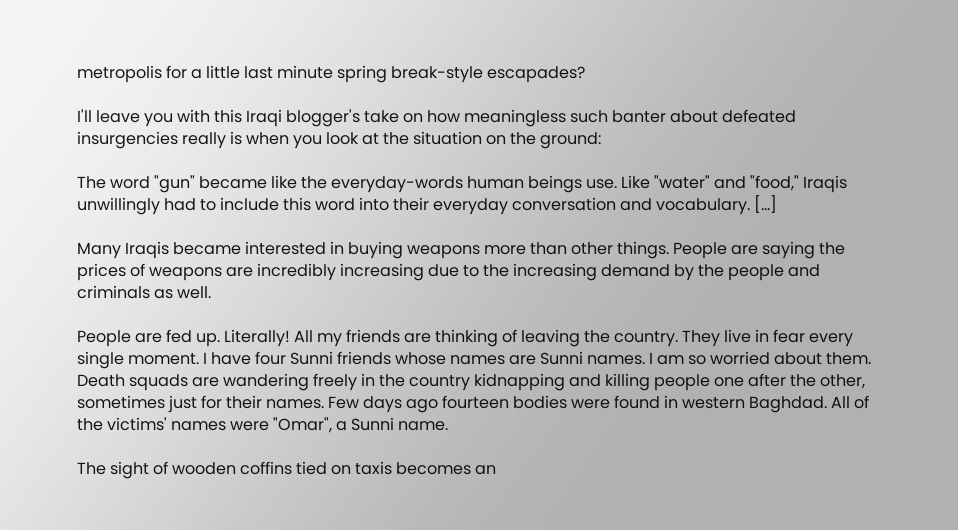metropolis for a little last minute spring break-style escapades?

I'll leave you with this Iraqi blogger's take on how meaningless such banter about defeated insurgencies really is when you look at the situation on the ground:

The word "gun" became like the everyday-words human beings use. Like "water" and "food," Iraqis unwillingly had to include this word into their everyday conversation and vocabulary. [...]

Many Iraqis became interested in buying weapons more than other things. People are saying the prices of weapons are incredibly increasing due to the increasing demand by the people and criminals as well.

People are fed up. Literally! All my friends are thinking of leaving the country. They live in fear every single moment. I have four Sunni friends whose names are Sunni names. I am so worried about them. Death squads are wandering freely in the country kidnapping and killing people one after the other, sometimes just for their names. Few days ago fourteen bodies were found in western Baghdad. All of the victims' names were "Omar", a Sunni name.

The sight of wooden coffins tied on taxis becomes an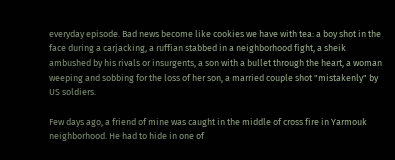everyday episode. Bad news become like cookies we have with tea: a boy shot in the face during a carjacking, a ruffian stabbed in a neighborhood fight, a sheik ambushed by his rivals or insurgents, a son with a bullet through the heart, a woman weeping and sobbing for the loss of her son, a married couple shot "mistakenly" by US soldiers.

Few days ago, a friend of mine was caught in the middle of cross fire in Yarmouk neighborhood. He had to hide in one of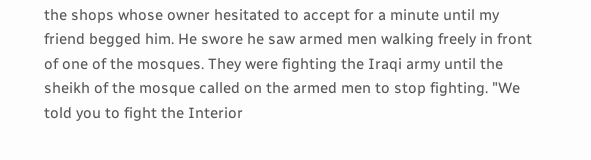the shops whose owner hesitated to accept for a minute until my friend begged him. He swore he saw armed men walking freely in front of one of the mosques. They were fighting the Iraqi army until the sheikh of the mosque called on the armed men to stop fighting. "We told you to fight the Interior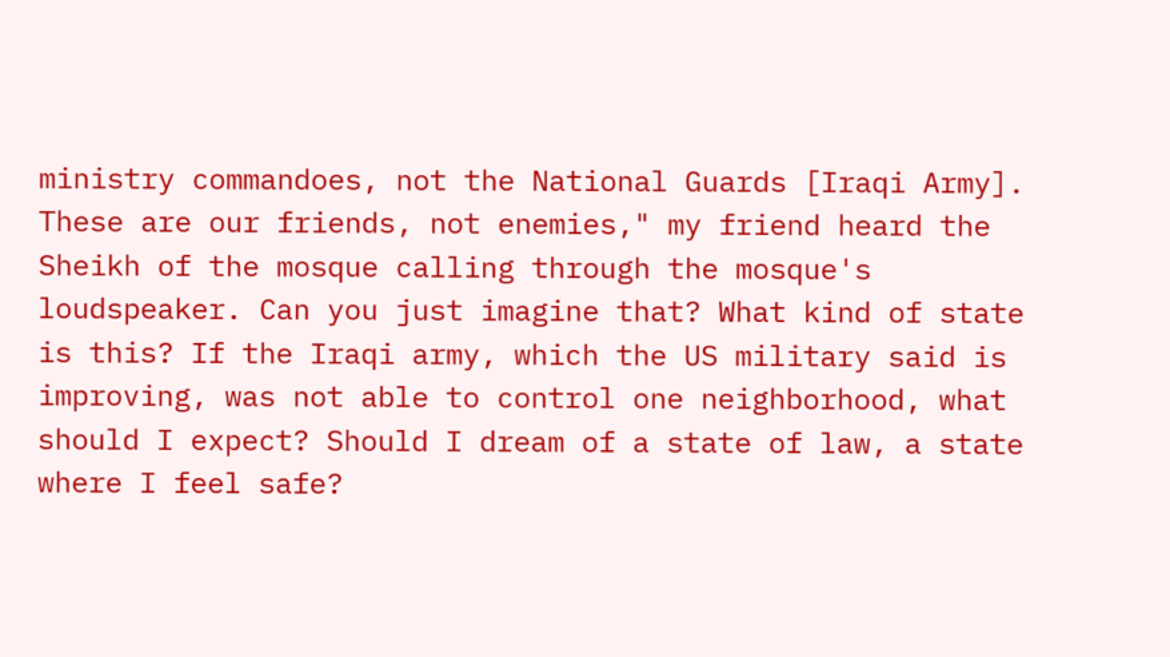ministry commandoes, not the National Guards [Iraqi Army]. These are our friends, not enemies," my friend heard the Sheikh of the mosque calling through the mosque's loudspeaker. Can you just imagine that? What kind of state is this? If the Iraqi army, which the US military said is improving, was not able to control one neighborhood, what should I expect? Should I dream of a state of law, a state where I feel safe?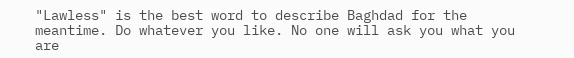"Lawless" is the best word to describe Baghdad for the meantime. Do whatever you like. No one will ask you what you are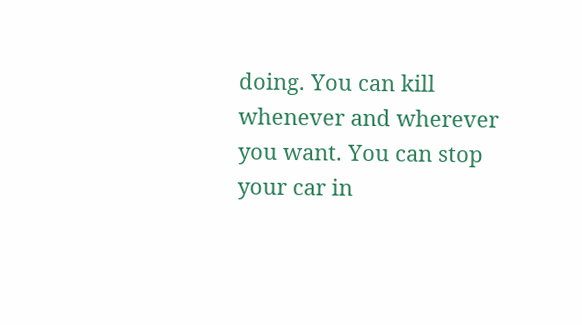doing. You can kill whenever and wherever you want. You can stop your car in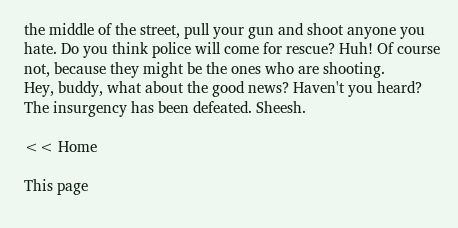the middle of the street, pull your gun and shoot anyone you hate. Do you think police will come for rescue? Huh! Of course not, because they might be the ones who are shooting.
Hey, buddy, what about the good news? Haven't you heard? The insurgency has been defeated. Sheesh.

<< Home

This page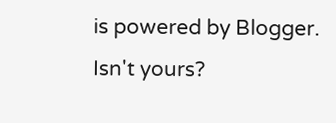is powered by Blogger. Isn't yours?